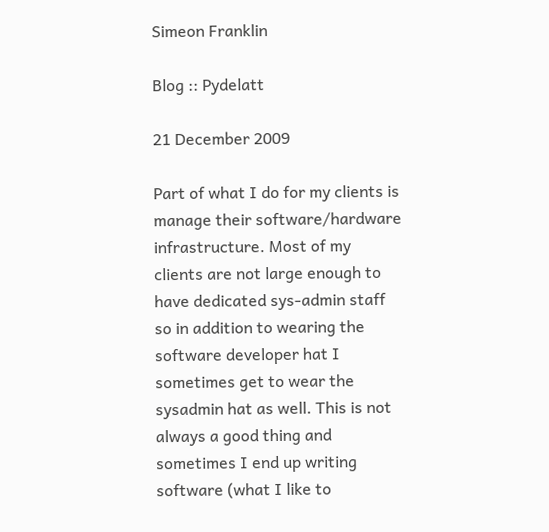Simeon Franklin

Blog :: Pydelatt

21 December 2009

Part of what I do for my clients is manage their software/hardware infrastructure. Most of my clients are not large enough to have dedicated sys-admin staff so in addition to wearing the software developer hat I sometimes get to wear the sysadmin hat as well. This is not always a good thing and sometimes I end up writing software (what I like to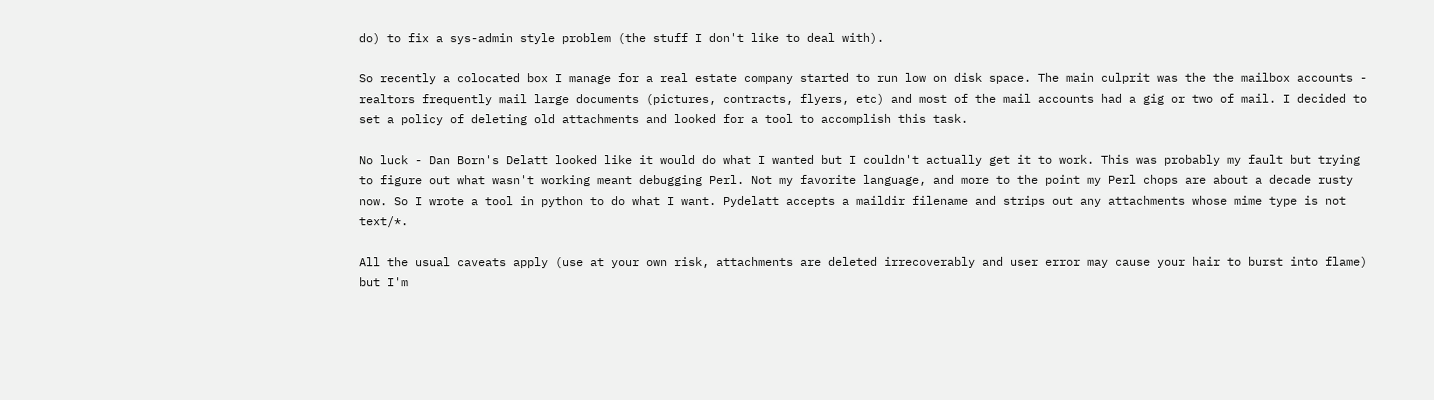do) to fix a sys-admin style problem (the stuff I don't like to deal with).

So recently a colocated box I manage for a real estate company started to run low on disk space. The main culprit was the the mailbox accounts - realtors frequently mail large documents (pictures, contracts, flyers, etc) and most of the mail accounts had a gig or two of mail. I decided to set a policy of deleting old attachments and looked for a tool to accomplish this task.

No luck - Dan Born's Delatt looked like it would do what I wanted but I couldn't actually get it to work. This was probably my fault but trying to figure out what wasn't working meant debugging Perl. Not my favorite language, and more to the point my Perl chops are about a decade rusty now. So I wrote a tool in python to do what I want. Pydelatt accepts a maildir filename and strips out any attachments whose mime type is not text/*.

All the usual caveats apply (use at your own risk, attachments are deleted irrecoverably and user error may cause your hair to burst into flame) but I'm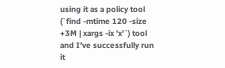using it as a policy tool (`find -mtime 120 -size +3M | xargs -ix 'x'`) tool and I've successfully run it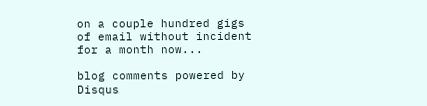on a couple hundred gigs of email without incident for a month now...

blog comments powered by Disqus